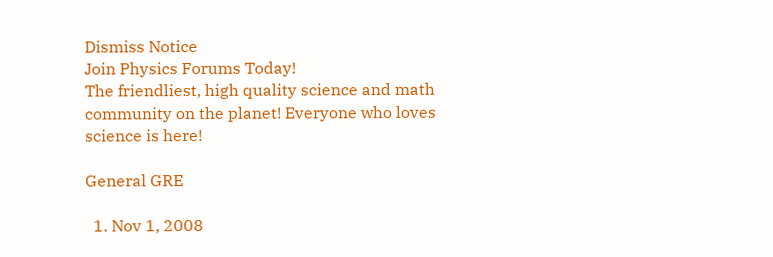Dismiss Notice
Join Physics Forums Today!
The friendliest, high quality science and math community on the planet! Everyone who loves science is here!

General GRE

  1. Nov 1, 2008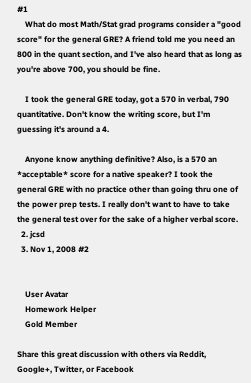#1
    What do most Math/Stat grad programs consider a "good score" for the general GRE? A friend told me you need an 800 in the quant section, and I've also heard that as long as you're above 700, you should be fine.

    I took the general GRE today, got a 570 in verbal, 790 quantitative. Don't know the writing score, but I'm guessing it's around a 4.

    Anyone know anything definitive? Also, is a 570 an *acceptable* score for a native speaker? I took the general GRE with no practice other than going thru one of the power prep tests. I really don't want to have to take the general test over for the sake of a higher verbal score.
  2. jcsd
  3. Nov 1, 2008 #2


    User Avatar
    Homework Helper
    Gold Member

Share this great discussion with others via Reddit, Google+, Twitter, or Facebook